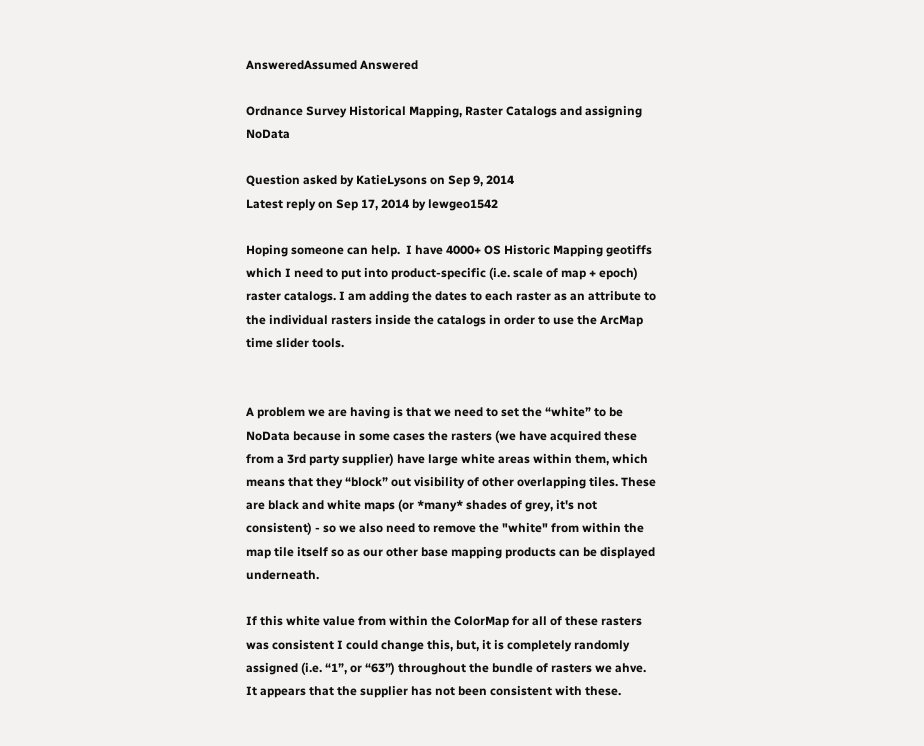AnsweredAssumed Answered

Ordnance Survey Historical Mapping, Raster Catalogs and assigning NoData

Question asked by KatieLysons on Sep 9, 2014
Latest reply on Sep 17, 2014 by lewgeo1542

Hoping someone can help.  I have 4000+ OS Historic Mapping geotiffs which I need to put into product-specific (i.e. scale of map + epoch) raster catalogs. I am adding the dates to each raster as an attribute to the individual rasters inside the catalogs in order to use the ArcMap time slider tools.


A problem we are having is that we need to set the “white” to be NoData because in some cases the rasters (we have acquired these from a 3rd party supplier) have large white areas within them, which means that they “block” out visibility of other overlapping tiles. These are black and white maps (or *many* shades of grey, it's not consistent) - so we also need to remove the "white" from within the map tile itself so as our other base mapping products can be displayed underneath.

If this white value from within the ColorMap for all of these rasters was consistent I could change this, but, it is completely randomly assigned (i.e. “1”, or “63”) throughout the bundle of rasters we ahve.  It appears that the supplier has not been consistent with these.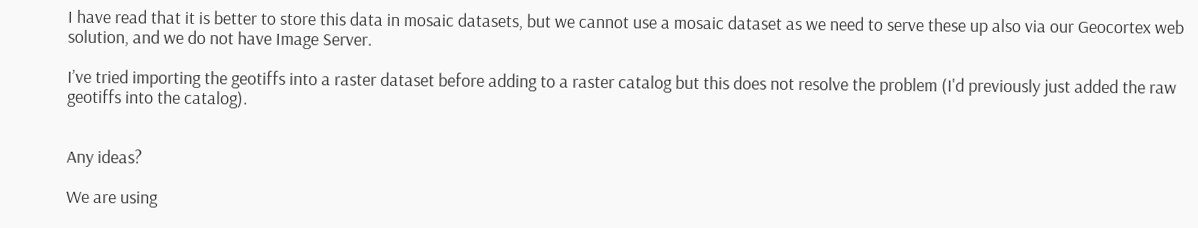I have read that it is better to store this data in mosaic datasets, but we cannot use a mosaic dataset as we need to serve these up also via our Geocortex web solution, and we do not have Image Server.

I’ve tried importing the geotiffs into a raster dataset before adding to a raster catalog but this does not resolve the problem (I'd previously just added the raw geotiffs into the catalog).


Any ideas?

We are using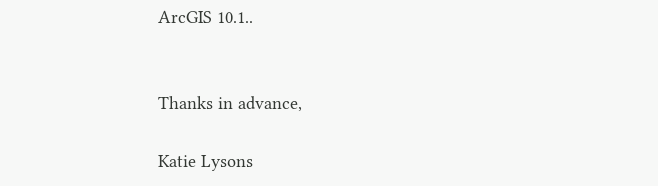ArcGIS 10.1..


Thanks in advance,

Katie Lysons